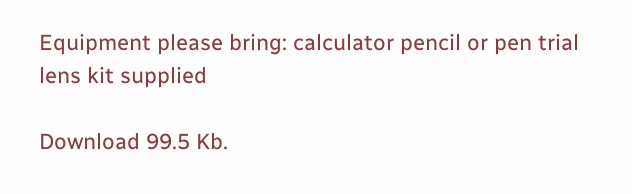Equipment please bring: calculator pencil or pen trial lens kit supplied

Download 99.5 Kb.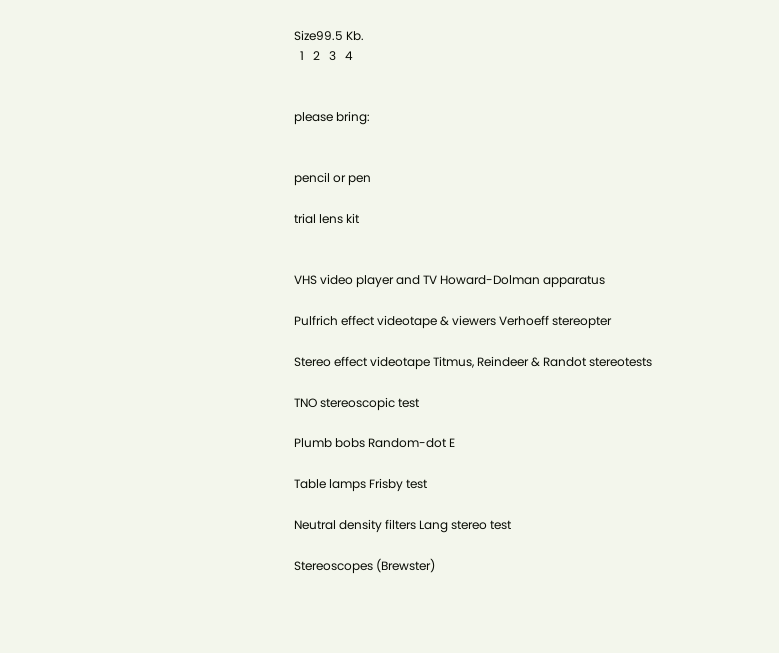Size99.5 Kb.
  1   2   3   4


please bring:


pencil or pen

trial lens kit


VHS video player and TV Howard-Dolman apparatus

Pulfrich effect videotape & viewers Verhoeff stereopter

Stereo effect videotape Titmus, Reindeer & Randot stereotests

TNO stereoscopic test

Plumb bobs Random-dot E

Table lamps Frisby test

Neutral density filters Lang stereo test

Stereoscopes (Brewster)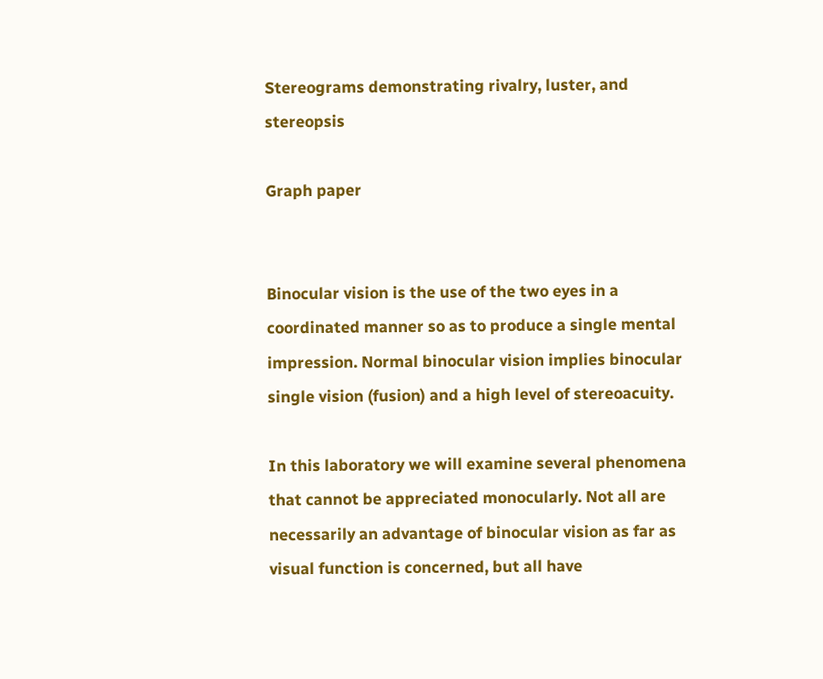Stereograms demonstrating rivalry, luster, and stereopsis

Graph paper


Binocular vision is the use of the two eyes in a coordinated manner so as to produce a single mental impression. Normal binocular vision implies binocular single vision (fusion) and a high level of stereoacuity.

In this laboratory we will examine several phenomena that cannot be appreciated monocularly. Not all are necessarily an advantage of binocular vision as far as visual function is concerned, but all have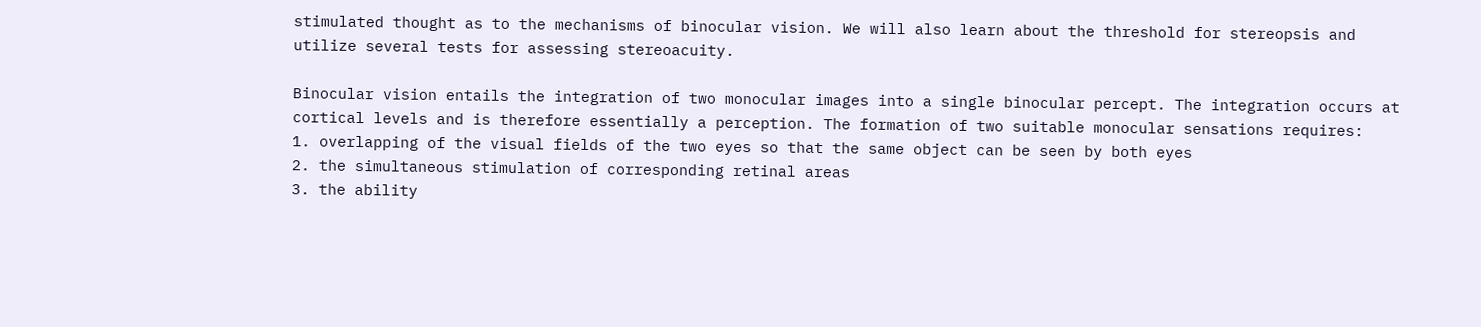stimulated thought as to the mechanisms of binocular vision. We will also learn about the threshold for stereopsis and utilize several tests for assessing stereoacuity.

Binocular vision entails the integration of two monocular images into a single binocular percept. The integration occurs at cortical levels and is therefore essentially a perception. The formation of two suitable monocular sensations requires:
1. overlapping of the visual fields of the two eyes so that the same object can be seen by both eyes
2. the simultaneous stimulation of corresponding retinal areas
3. the ability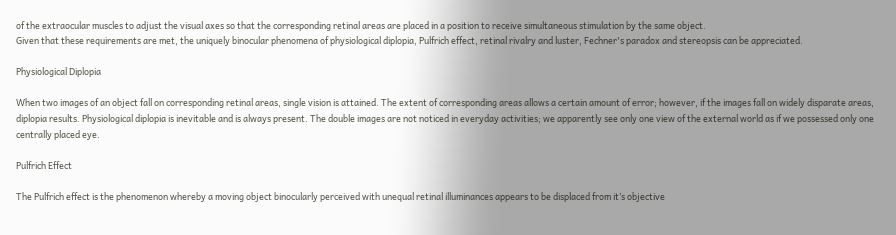of the extraocular muscles to adjust the visual axes so that the corresponding retinal areas are placed in a position to receive simultaneous stimulation by the same object.
Given that these requirements are met, the uniquely binocular phenomena of physiological diplopia, Pulfrich effect, retinal rivalry and luster, Fechner's paradox and stereopsis can be appreciated.

Physiological Diplopia

When two images of an object fall on corresponding retinal areas, single vision is attained. The extent of corresponding areas allows a certain amount of error; however, if the images fall on widely disparate areas, diplopia results. Physiological diplopia is inevitable and is always present. The double images are not noticed in everyday activities; we apparently see only one view of the external world as if we possessed only one centrally placed eye.

Pulfrich Effect

The Pulfrich effect is the phenomenon whereby a moving object binocularly perceived with unequal retinal illuminances appears to be displaced from it’s objective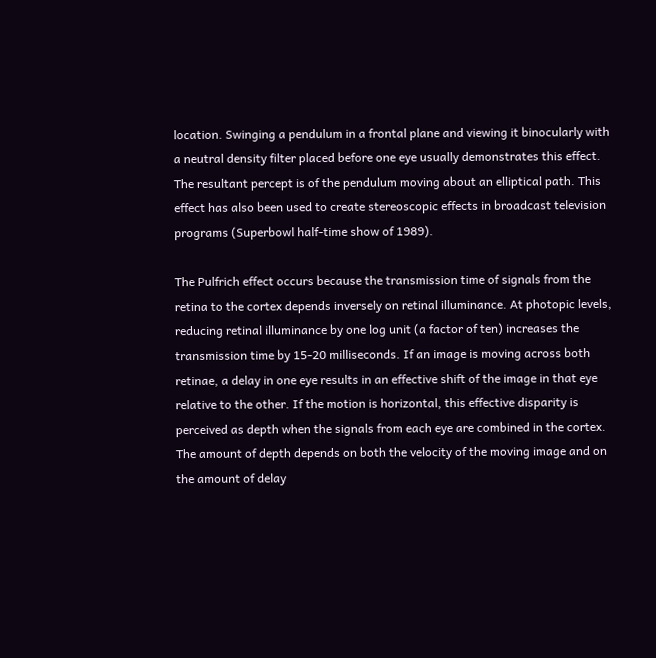location. Swinging a pendulum in a frontal plane and viewing it binocularly with a neutral density filter placed before one eye usually demonstrates this effect. The resultant percept is of the pendulum moving about an elliptical path. This effect has also been used to create stereoscopic effects in broadcast television programs (Superbowl half-time show of 1989).

The Pulfrich effect occurs because the transmission time of signals from the retina to the cortex depends inversely on retinal illuminance. At photopic levels, reducing retinal illuminance by one log unit (a factor of ten) increases the transmission time by 15-20 milliseconds. If an image is moving across both retinae, a delay in one eye results in an effective shift of the image in that eye relative to the other. If the motion is horizontal, this effective disparity is perceived as depth when the signals from each eye are combined in the cortex. The amount of depth depends on both the velocity of the moving image and on the amount of delay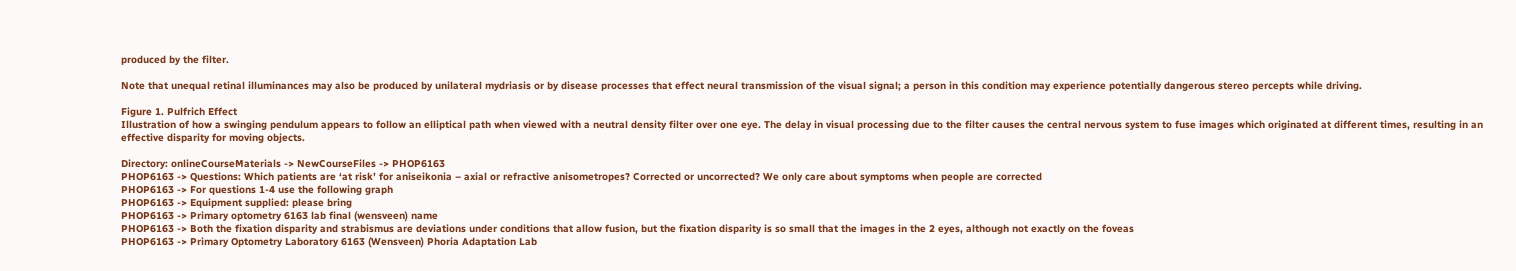produced by the filter.

Note that unequal retinal illuminances may also be produced by unilateral mydriasis or by disease processes that effect neural transmission of the visual signal; a person in this condition may experience potentially dangerous stereo percepts while driving.

Figure 1. Pulfrich Effect
Illustration of how a swinging pendulum appears to follow an elliptical path when viewed with a neutral density filter over one eye. The delay in visual processing due to the filter causes the central nervous system to fuse images which originated at different times, resulting in an effective disparity for moving objects.

Directory: onlineCourseMaterials -> NewCourseFiles -> PHOP6163
PHOP6163 -> Questions: Which patients are ‘at risk’ for aniseikonia – axial or refractive anisometropes? Corrected or uncorrected? We only care about symptoms when people are corrected
PHOP6163 -> For questions 1-4 use the following graph
PHOP6163 -> Equipment supplied: please bring
PHOP6163 -> Primary optometry 6163 lab final (wensveen) name
PHOP6163 -> Both the fixation disparity and strabismus are deviations under conditions that allow fusion, but the fixation disparity is so small that the images in the 2 eyes, although not exactly on the foveas
PHOP6163 -> Primary Optometry Laboratory 6163 (Wensveen) Phoria Adaptation Lab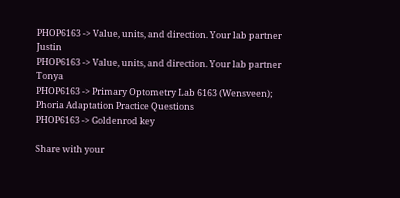PHOP6163 -> Value, units, and direction. Your lab partner Justin
PHOP6163 -> Value, units, and direction. Your lab partner Tonya
PHOP6163 -> Primary Optometry Lab 6163 (Wensveen); Phoria Adaptation Practice Questions
PHOP6163 -> Goldenrod key

Share with your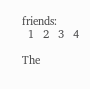friends:
  1   2   3   4

The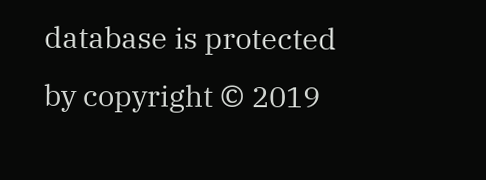database is protected by copyright © 2019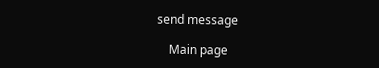send message

    Main page